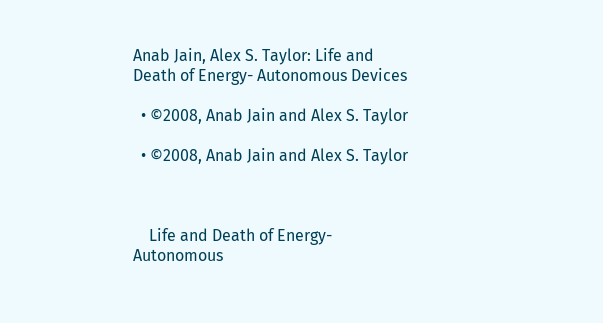Anab Jain, Alex S. Taylor: Life and Death of Energy- Autonomous Devices

  • ©2008, Anab Jain and Alex S. Taylor

  • ©2008, Anab Jain and Alex S. Taylor



    Life and Death of Energy- Autonomous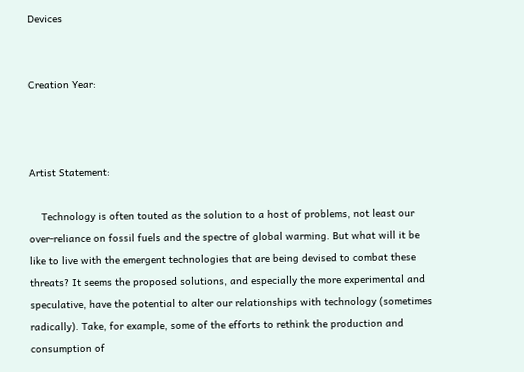Devices


Creation Year:



Artist Statement:

    Technology is often touted as the solution to a host of problems, not least our over-reliance on fossil fuels and the spectre of global warming. But what will it be like to live with the emergent technologies that are being devised to combat these threats? It seems the proposed solutions, and especially the more experimental and speculative, have the potential to alter our relationships with technology (sometimes radically). Take, for example, some of the efforts to rethink the production and consumption of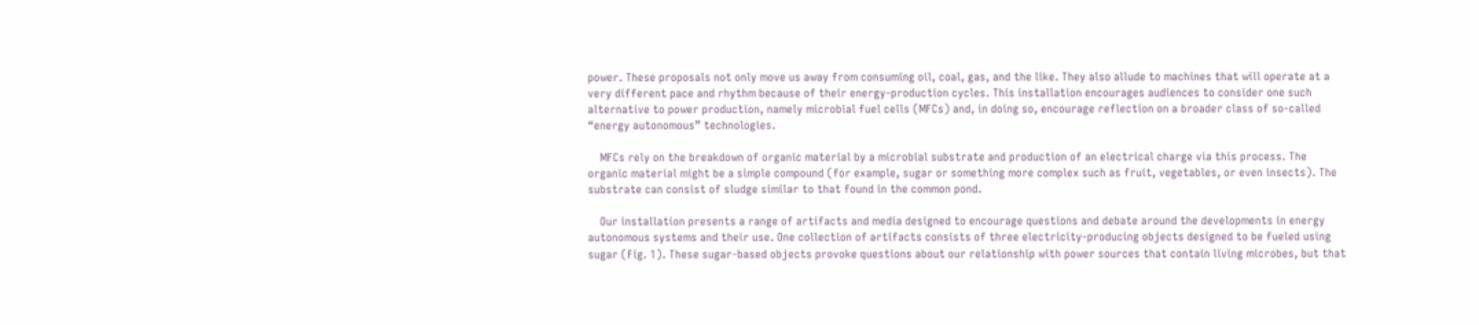power. These proposals not only move us away from consuming oil, coal, gas, and the like. They also allude to machines that will operate at a very different pace and rhythm because of their energy-production cycles. This installation encourages audiences to consider one such alternative to power production, namely microbial fuel cells (MFCs) and, in doing so, encourage reflection on a broader class of so-called “energy autonomous” technologies.

    MFCs rely on the breakdown of organic material by a microbial substrate and production of an electrical charge via this process. The organic material might be a simple compound (for example, sugar or something more complex such as fruit, vegetables, or even insects). The substrate can consist of sludge similar to that found in the common pond.

    Our installation presents a range of artifacts and media designed to encourage questions and debate around the developments in energy autonomous systems and their use. One collection of artifacts consists of three electricity-producing objects designed to be fueled using sugar (Fig. 1). These sugar-based objects provoke questions about our relationship with power sources that contain living microbes, but that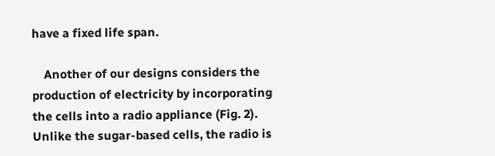have a fixed life span.

    Another of our designs considers the production of electricity by incorporating the cells into a radio appliance (Fig. 2). Unlike the sugar-based cells, the radio is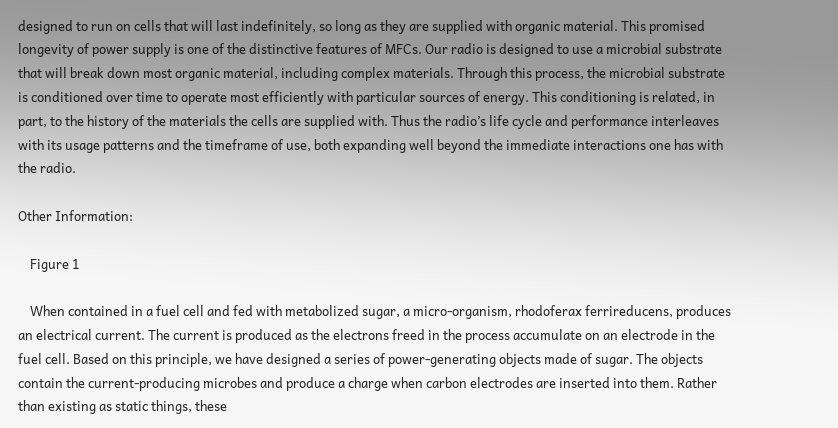designed to run on cells that will last indefinitely, so long as they are supplied with organic material. This promised longevity of power supply is one of the distinctive features of MFCs. Our radio is designed to use a microbial substrate that will break down most organic material, including complex materials. Through this process, the microbial substrate is conditioned over time to operate most efficiently with particular sources of energy. This conditioning is related, in part, to the history of the materials the cells are supplied with. Thus the radio’s life cycle and performance interleaves with its usage patterns and the timeframe of use, both expanding well beyond the immediate interactions one has with the radio.

Other Information:

    Figure 1

    When contained in a fuel cell and fed with metabolized sugar, a micro-organism, rhodoferax ferrireducens, produces an electrical current. The current is produced as the electrons freed in the process accumulate on an electrode in the fuel cell. Based on this principle, we have designed a series of power-generating objects made of sugar. The objects contain the current-producing microbes and produce a charge when carbon electrodes are inserted into them. Rather than existing as static things, these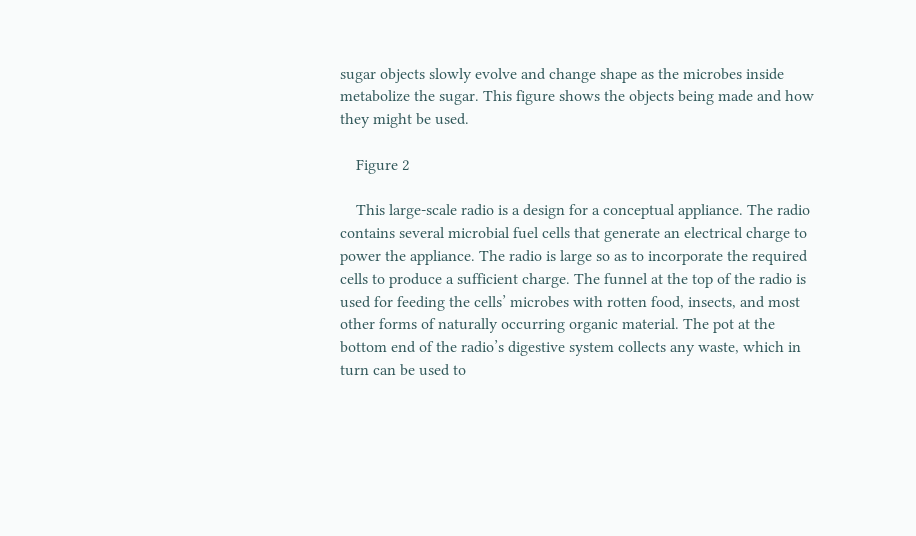sugar objects slowly evolve and change shape as the microbes inside metabolize the sugar. This figure shows the objects being made and how they might be used.

    Figure 2

    This large-scale radio is a design for a conceptual appliance. The radio contains several microbial fuel cells that generate an electrical charge to power the appliance. The radio is large so as to incorporate the required cells to produce a sufficient charge. The funnel at the top of the radio is used for feeding the cells’ microbes with rotten food, insects, and most other forms of naturally occurring organic material. The pot at the bottom end of the radio’s digestive system collects any waste, which in turn can be used to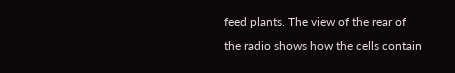feed plants. The view of the rear of the radio shows how the cells contain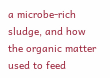a microbe-rich sludge, and how the organic matter used to feed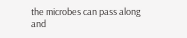the microbes can pass along and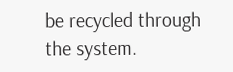be recycled through the system.